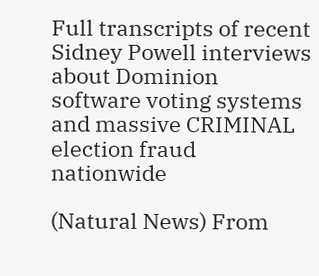Full transcripts of recent Sidney Powell interviews about Dominion software voting systems and massive CRIMINAL election fraud nationwide

(Natural News) From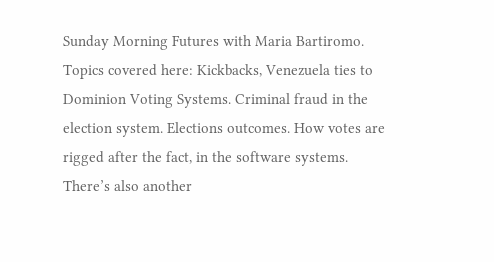Sunday Morning Futures with Maria Bartiromo. Topics covered here: Kickbacks, Venezuela ties to Dominion Voting Systems. Criminal fraud in the election system. Elections outcomes. How votes are rigged after the fact, in the software systems. There’s also another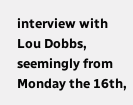interview with Lou Dobbs, seemingly from Monday the 16th,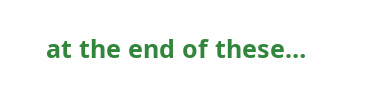at the end of these…